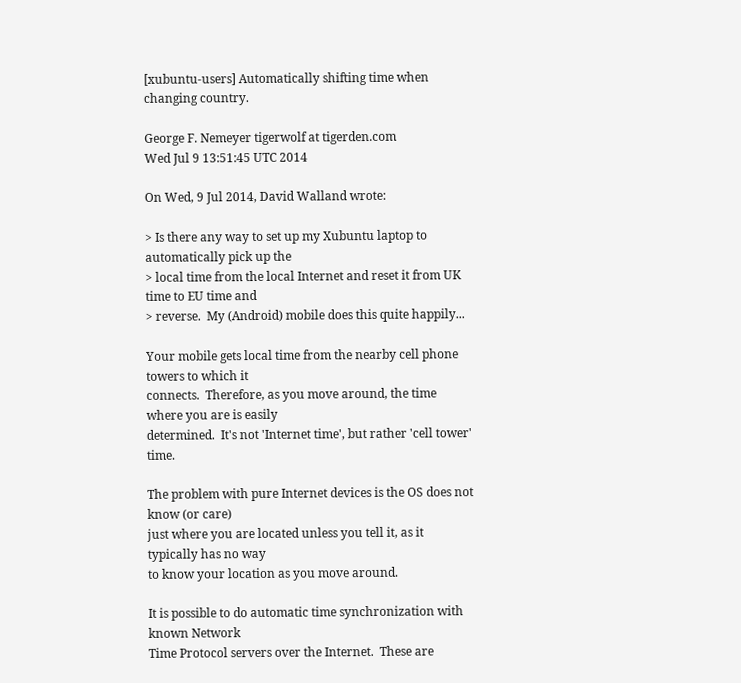[xubuntu-users] Automatically shifting time when changing country.

George F. Nemeyer tigerwolf at tigerden.com
Wed Jul 9 13:51:45 UTC 2014

On Wed, 9 Jul 2014, David Walland wrote:

> Is there any way to set up my Xubuntu laptop to automatically pick up the
> local time from the local Internet and reset it from UK time to EU time and
> reverse.  My (Android) mobile does this quite happily...

Your mobile gets local time from the nearby cell phone towers to which it
connects.  Therefore, as you move around, the time where you are is easily
determined.  It's not 'Internet time', but rather 'cell tower' time.

The problem with pure Internet devices is the OS does not know (or care)
just where you are located unless you tell it, as it typically has no way
to know your location as you move around.

It is possible to do automatic time synchronization with known Network
Time Protocol servers over the Internet.  These are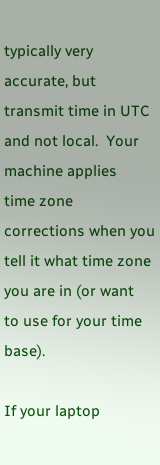typically very
accurate, but transmit time in UTC and not local.  Your machine applies
time zone corrections when you tell it what time zone you are in (or want
to use for your time base).

If your laptop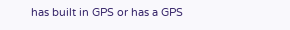has built in GPS or has a GPS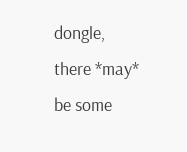dongle, there *may* be some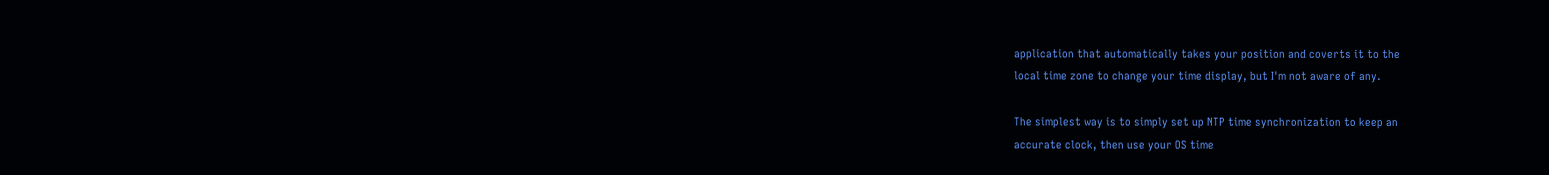application that automatically takes your position and coverts it to the
local time zone to change your time display, but I'm not aware of any.

The simplest way is to simply set up NTP time synchronization to keep an
accurate clock, then use your OS time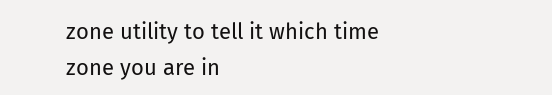zone utility to tell it which time
zone you are in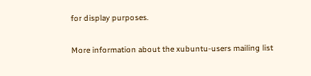for display purposes.

More information about the xubuntu-users mailing list